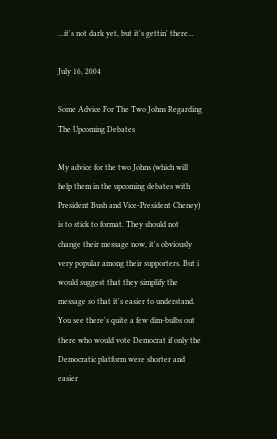...it's not dark yet, but it's gettin' there...

July 16, 2004

Some Advice For The Two Johns Regarding The Upcoming Debates

My advice for the two Johns (which will help them in the upcoming debates with President Bush and Vice-President Cheney) is to stick to format. They should not change their message now, it's obviously very popular among their supporters. But i would suggest that they simplify the message so that it's easier to understand. You see there's quite a few dim-bulbs out there who would vote Democrat if only the Democratic platform were shorter and easier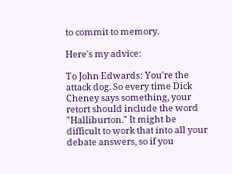to commit to memory.

Here's my advice:

To John Edwards: You're the attack dog. So every time Dick Cheney says something, your retort should include the word "Halliburton." It might be difficult to work that into all your debate answers, so if you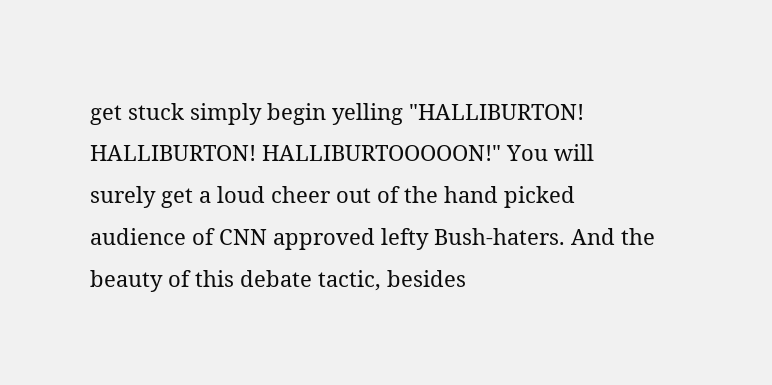get stuck simply begin yelling "HALLIBURTON! HALLIBURTON! HALLIBURTOOOOON!" You will surely get a loud cheer out of the hand picked audience of CNN approved lefty Bush-haters. And the beauty of this debate tactic, besides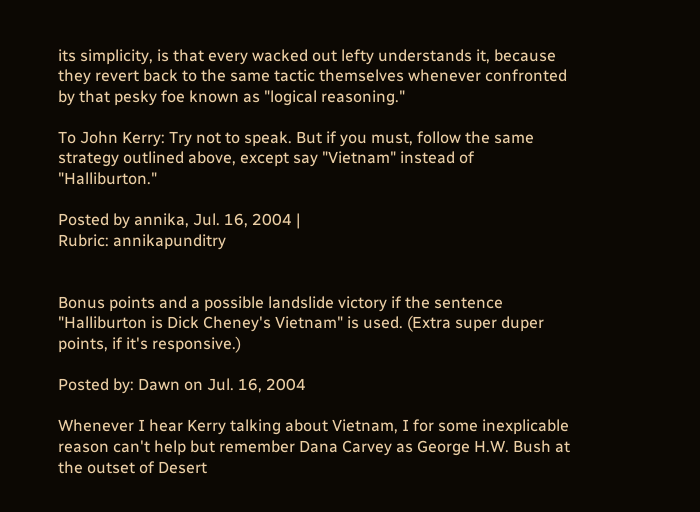its simplicity, is that every wacked out lefty understands it, because they revert back to the same tactic themselves whenever confronted by that pesky foe known as "logical reasoning."

To John Kerry: Try not to speak. But if you must, follow the same strategy outlined above, except say "Vietnam" instead of "Halliburton."

Posted by annika, Jul. 16, 2004 |
Rubric: annikapunditry


Bonus points and a possible landslide victory if the sentence "Halliburton is Dick Cheney's Vietnam" is used. (Extra super duper points, if it's responsive.)

Posted by: Dawn on Jul. 16, 2004

Whenever I hear Kerry talking about Vietnam, I for some inexplicable reason can't help but remember Dana Carvey as George H.W. Bush at the outset of Desert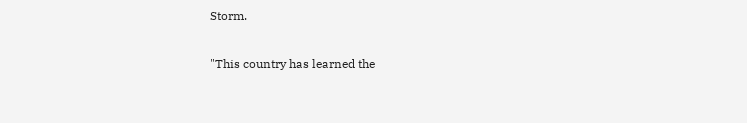Storm.

"This country has learned the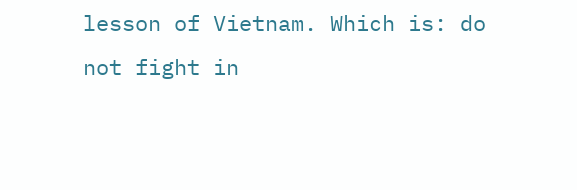lesson of Vietnam. Which is: do not fight in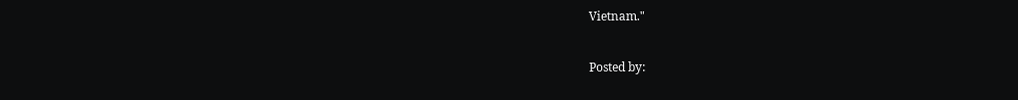Vietnam."

Posted by: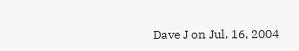Dave J on Jul. 16, 2004